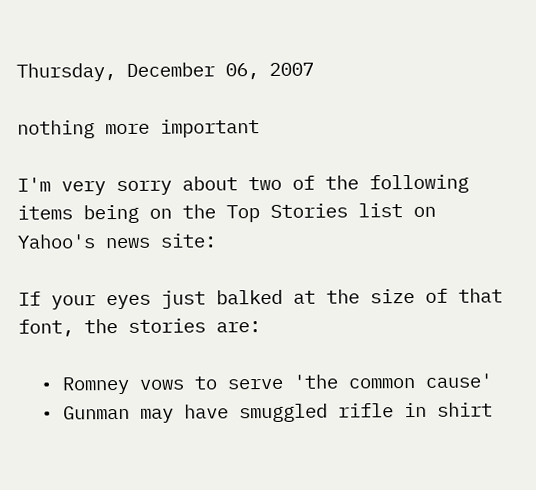Thursday, December 06, 2007

nothing more important

I'm very sorry about two of the following items being on the Top Stories list on Yahoo's news site:

If your eyes just balked at the size of that font, the stories are:

  • Romney vows to serve 'the common cause'
  • Gunman may have smuggled rifle in shirt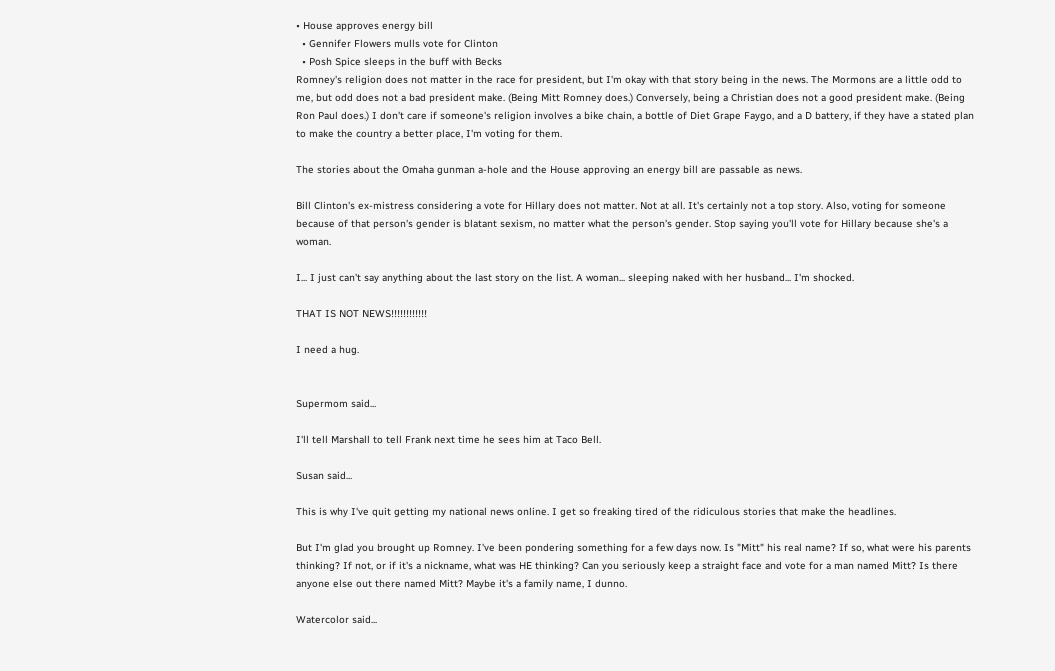• House approves energy bill
  • Gennifer Flowers mulls vote for Clinton
  • Posh Spice sleeps in the buff with Becks
Romney's religion does not matter in the race for president, but I'm okay with that story being in the news. The Mormons are a little odd to me, but odd does not a bad president make. (Being Mitt Romney does.) Conversely, being a Christian does not a good president make. (Being Ron Paul does.) I don't care if someone's religion involves a bike chain, a bottle of Diet Grape Faygo, and a D battery, if they have a stated plan to make the country a better place, I'm voting for them.

The stories about the Omaha gunman a-hole and the House approving an energy bill are passable as news.

Bill Clinton's ex-mistress considering a vote for Hillary does not matter. Not at all. It's certainly not a top story. Also, voting for someone because of that person's gender is blatant sexism, no matter what the person's gender. Stop saying you'll vote for Hillary because she's a woman.

I... I just can't say anything about the last story on the list. A woman... sleeping naked with her husband... I'm shocked.

THAT IS NOT NEWS!!!!!!!!!!!!

I need a hug.


Supermom said...

I'll tell Marshall to tell Frank next time he sees him at Taco Bell.

Susan said...

This is why I've quit getting my national news online. I get so freaking tired of the ridiculous stories that make the headlines.

But I'm glad you brought up Romney. I've been pondering something for a few days now. Is "Mitt" his real name? If so, what were his parents thinking? If not, or if it's a nickname, what was HE thinking? Can you seriously keep a straight face and vote for a man named Mitt? Is there anyone else out there named Mitt? Maybe it's a family name, I dunno.

Watercolor said...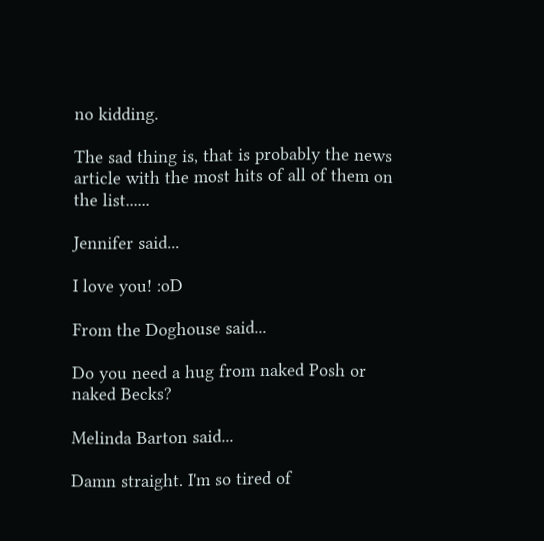no kidding.

The sad thing is, that is probably the news article with the most hits of all of them on the list......

Jennifer said...

I love you! :oD

From the Doghouse said...

Do you need a hug from naked Posh or naked Becks?

Melinda Barton said...

Damn straight. I'm so tired of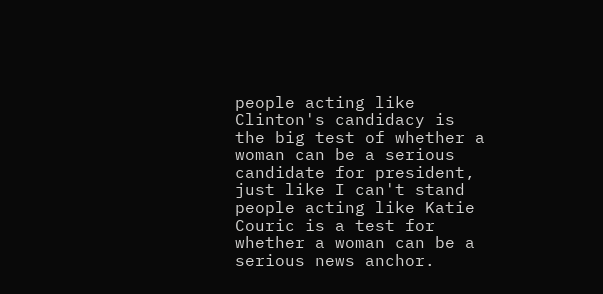people acting like Clinton's candidacy is the big test of whether a woman can be a serious candidate for president, just like I can't stand people acting like Katie Couric is a test for whether a woman can be a serious news anchor.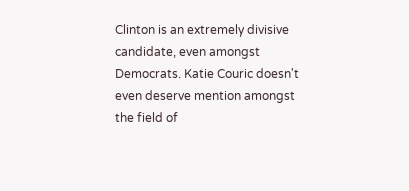Clinton is an extremely divisive candidate, even amongst Democrats. Katie Couric doesn't even deserve mention amongst the field of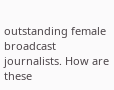outstanding female broadcast journalists. How are these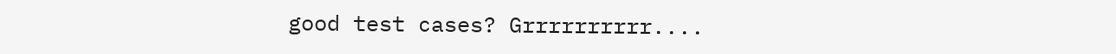good test cases? Grrrrrrrrrr....